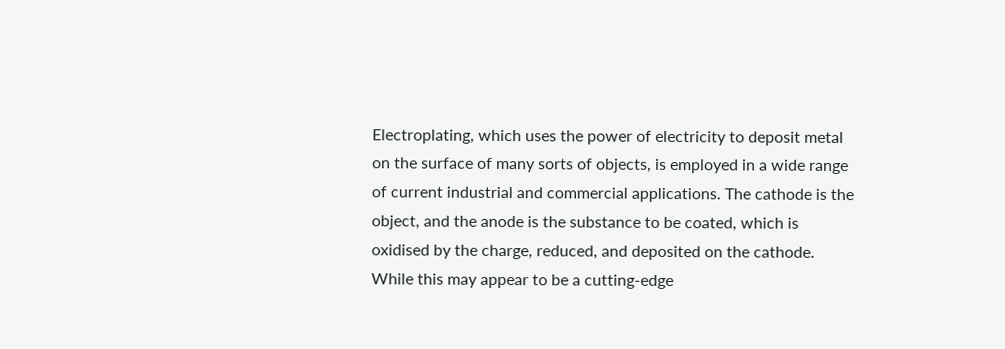Electroplating, which uses the power of electricity to deposit metal on the surface of many sorts of objects, is employed in a wide range of current industrial and commercial applications. The cathode is the object, and the anode is the substance to be coated, which is oxidised by the charge, reduced, and deposited on the cathode. While this may appear to be a cutting-edge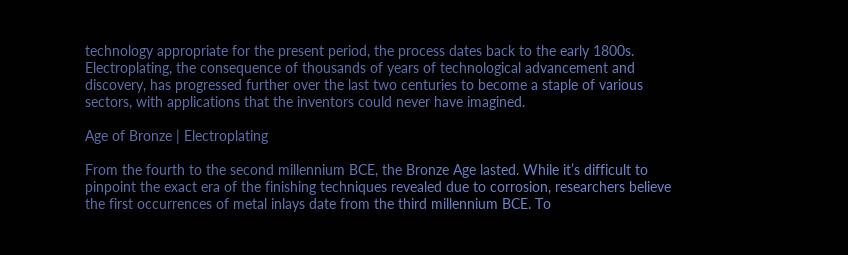technology appropriate for the present period, the process dates back to the early 1800s. Electroplating, the consequence of thousands of years of technological advancement and discovery, has progressed further over the last two centuries to become a staple of various sectors, with applications that the inventors could never have imagined.

Age of Bronze | Electroplating

From the fourth to the second millennium BCE, the Bronze Age lasted. While it’s difficult to pinpoint the exact era of the finishing techniques revealed due to corrosion, researchers believe the first occurrences of metal inlays date from the third millennium BCE. To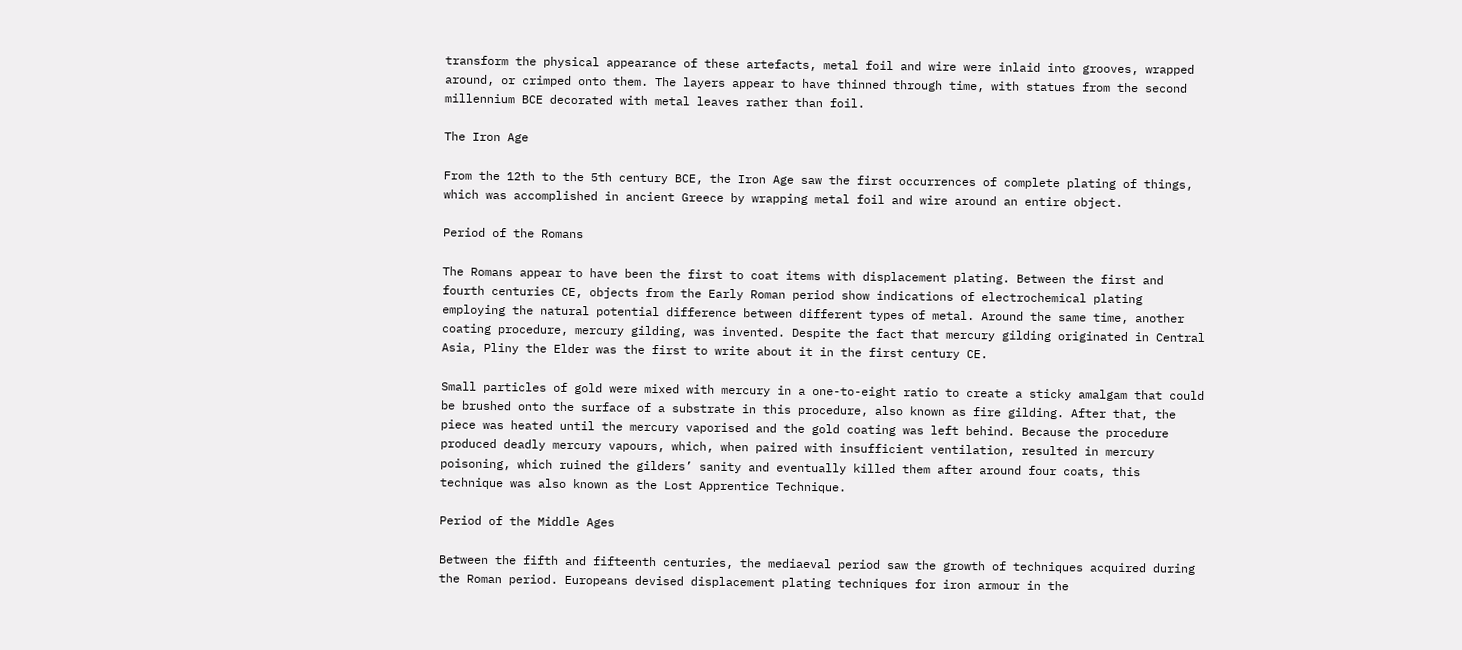transform the physical appearance of these artefacts, metal foil and wire were inlaid into grooves, wrapped around, or crimped onto them. The layers appear to have thinned through time, with statues from the second millennium BCE decorated with metal leaves rather than foil.

The Iron Age

From the 12th to the 5th century BCE, the Iron Age saw the first occurrences of complete plating of things, which was accomplished in ancient Greece by wrapping metal foil and wire around an entire object.

Period of the Romans

The Romans appear to have been the first to coat items with displacement plating. Between the first and fourth centuries CE, objects from the Early Roman period show indications of electrochemical plating employing the natural potential difference between different types of metal. Around the same time, another coating procedure, mercury gilding, was invented. Despite the fact that mercury gilding originated in Central Asia, Pliny the Elder was the first to write about it in the first century CE.

Small particles of gold were mixed with mercury in a one-to-eight ratio to create a sticky amalgam that could be brushed onto the surface of a substrate in this procedure, also known as fire gilding. After that, the piece was heated until the mercury vaporised and the gold coating was left behind. Because the procedure produced deadly mercury vapours, which, when paired with insufficient ventilation, resulted in mercury poisoning, which ruined the gilders’ sanity and eventually killed them after around four coats, this technique was also known as the Lost Apprentice Technique.

Period of the Middle Ages

Between the fifth and fifteenth centuries, the mediaeval period saw the growth of techniques acquired during the Roman period. Europeans devised displacement plating techniques for iron armour in the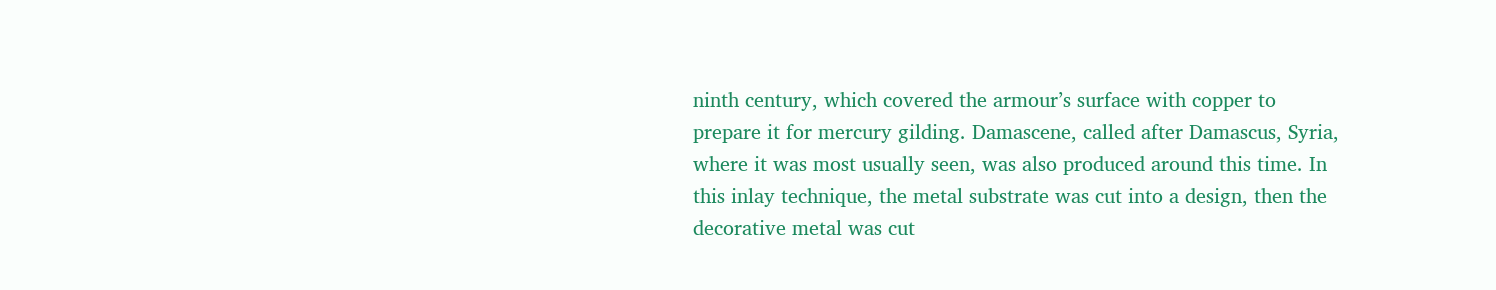ninth century, which covered the armour’s surface with copper to prepare it for mercury gilding. Damascene, called after Damascus, Syria, where it was most usually seen, was also produced around this time. In this inlay technique, the metal substrate was cut into a design, then the decorative metal was cut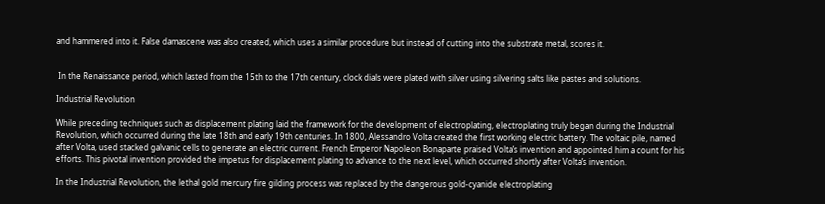and hammered into it. False damascene was also created, which uses a similar procedure but instead of cutting into the substrate metal, scores it.


 In the Renaissance period, which lasted from the 15th to the 17th century, clock dials were plated with silver using silvering salts like pastes and solutions.

Industrial Revolution

While preceding techniques such as displacement plating laid the framework for the development of electroplating, electroplating truly began during the Industrial Revolution, which occurred during the late 18th and early 19th centuries. In 1800, Alessandro Volta created the first working electric battery. The voltaic pile, named after Volta, used stacked galvanic cells to generate an electric current. French Emperor Napoleon Bonaparte praised Volta’s invention and appointed him a count for his efforts. This pivotal invention provided the impetus for displacement plating to advance to the next level, which occurred shortly after Volta’s invention.

In the Industrial Revolution, the lethal gold mercury fire gilding process was replaced by the dangerous gold-cyanide electroplating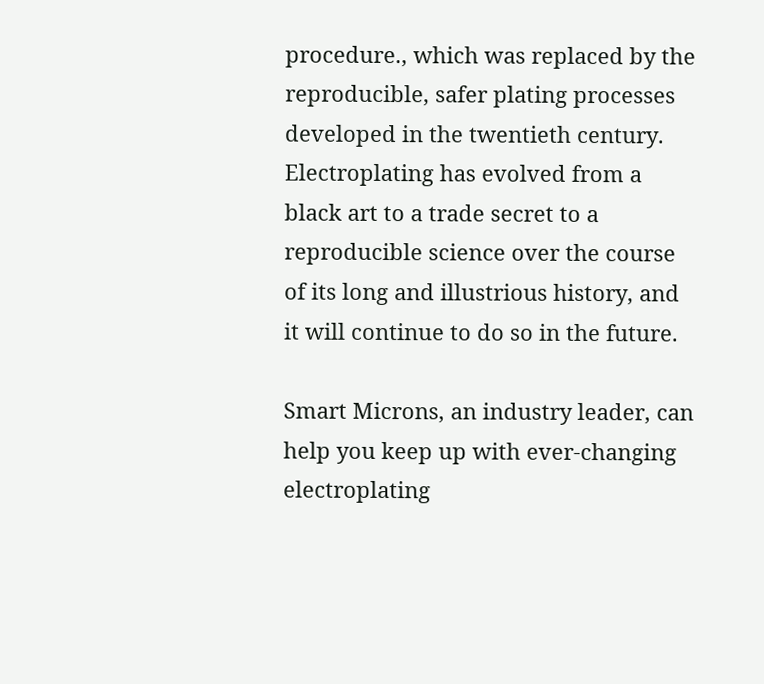procedure., which was replaced by the reproducible, safer plating processes developed in the twentieth century. Electroplating has evolved from a black art to a trade secret to a reproducible science over the course of its long and illustrious history, and it will continue to do so in the future.

Smart Microns, an industry leader, can help you keep up with ever-changing electroplating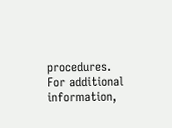procedures. For additional information,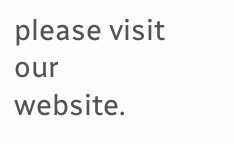please visit our website.